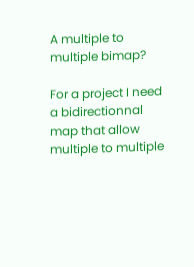A multiple to multiple bimap?

For a project I need a bidirectionnal map that allow multiple to multiple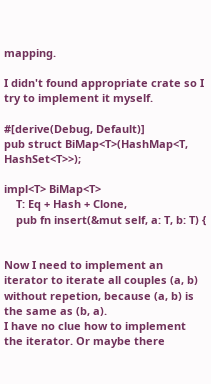mapping.

I didn't found appropriate crate so I try to implement it myself.

#[derive(Debug, Default)]
pub struct BiMap<T>(HashMap<T, HashSet<T>>);

impl<T> BiMap<T>
    T: Eq + Hash + Clone,
    pub fn insert(&mut self, a: T, b: T) {


Now I need to implement an iterator to iterate all couples (a, b) without repetion, because (a, b) is the same as (b, a).
I have no clue how to implement the iterator. Or maybe there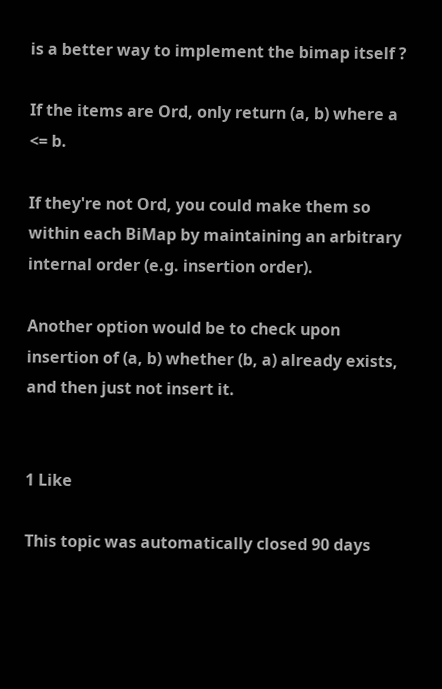is a better way to implement the bimap itself ?

If the items are Ord, only return (a, b) where a <= b.

If they're not Ord, you could make them so within each BiMap by maintaining an arbitrary internal order (e.g. insertion order).

Another option would be to check upon insertion of (a, b) whether (b, a) already exists, and then just not insert it.


1 Like

This topic was automatically closed 90 days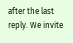after the last reply. We invite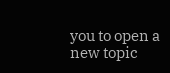you to open a new topic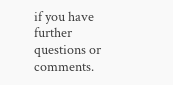if you have further questions or comments.